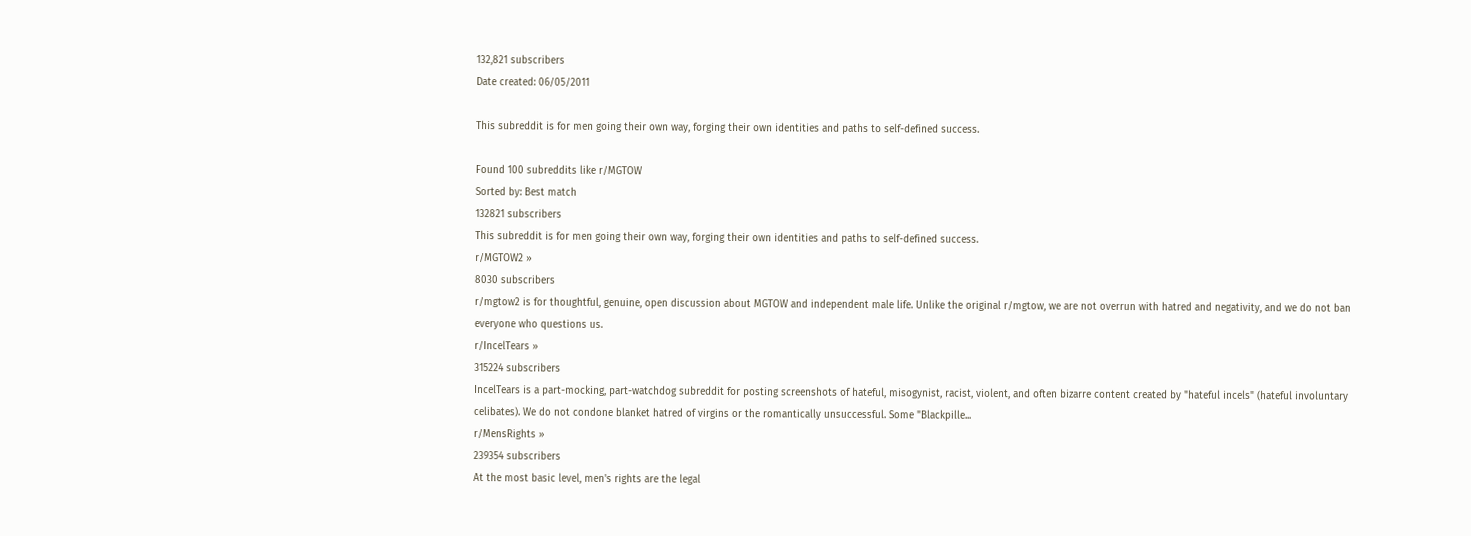132,821 subscribers
Date created: 06/05/2011

This subreddit is for men going their own way, forging their own identities and paths to self-defined success.

Found 100 subreddits like r/MGTOW
Sorted by: Best match
132821 subscribers
This subreddit is for men going their own way, forging their own identities and paths to self-defined success.
r/MGTOW2 »
8030 subscribers
r/mgtow2 is for thoughtful, genuine, open discussion about MGTOW and independent male life. Unlike the original r/mgtow, we are not overrun with hatred and negativity, and we do not ban everyone who questions us.
r/IncelTears »
315224 subscribers
IncelTears is a part-mocking, part-watchdog subreddit for posting screenshots of hateful, misogynist, racist, violent, and often bizarre content created by "hateful incels" (hateful involuntary celibates). We do not condone blanket hatred of virgins or the romantically unsuccessful. Some "Blackpille...
r/MensRights »
239354 subscribers
At the most basic level, men's rights are the legal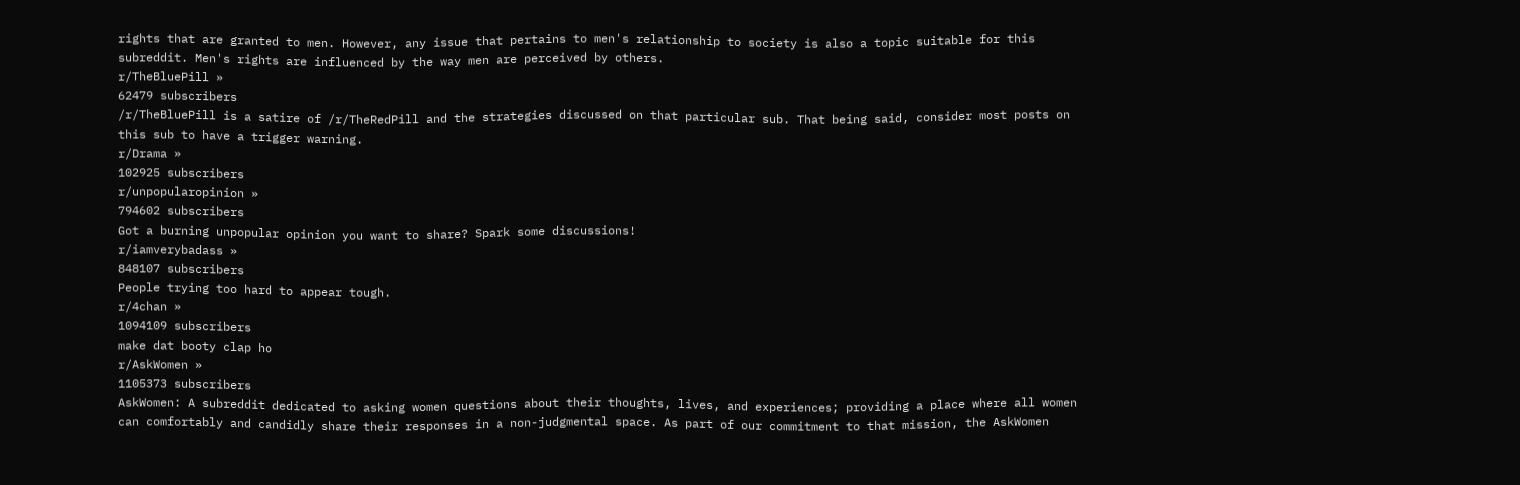rights that are granted to men. However, any issue that pertains to men's relationship to society is also a topic suitable for this subreddit. Men's rights are influenced by the way men are perceived by others.
r/TheBluePill »
62479 subscribers
/r/TheBluePill is a satire of /r/TheRedPill and the strategies discussed on that particular sub. That being said, consider most posts on this sub to have a trigger warning.
r/Drama »
102925 subscribers
r/unpopularopinion »
794602 subscribers
Got a burning unpopular opinion you want to share? Spark some discussions!
r/iamverybadass »
848107 subscribers
People trying too hard to appear tough.
r/4chan »
1094109 subscribers
make dat booty clap ho
r/AskWomen »
1105373 subscribers
AskWomen: A subreddit dedicated to asking women questions about their thoughts, lives, and experiences; providing a place where all women can comfortably and candidly share their responses in a non-judgmental space. As part of our commitment to that mission, the AskWomen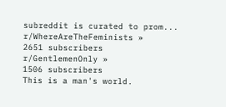subreddit is curated to prom...
r/WhereAreTheFeminists »
2651 subscribers
r/GentlemenOnly »
1506 subscribers
This is a man's world.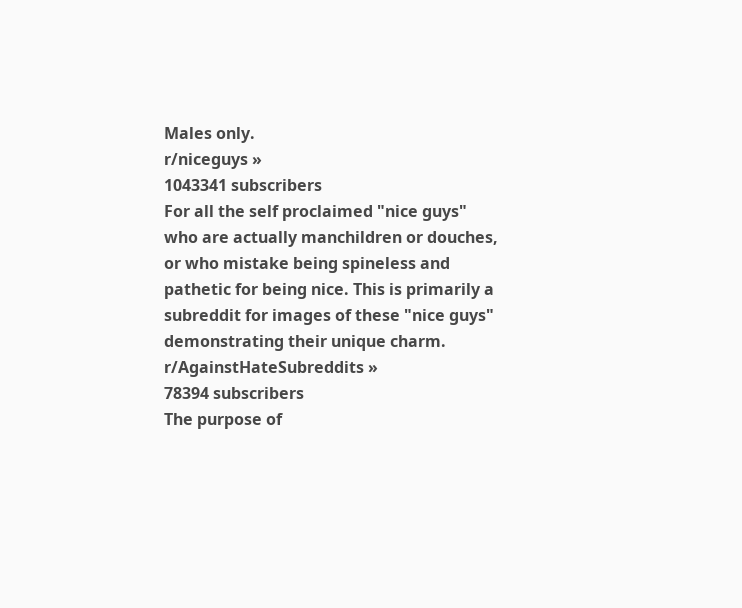Males only.
r/niceguys »
1043341 subscribers
For all the self proclaimed "nice guys" who are actually manchildren or douches, or who mistake being spineless and pathetic for being nice. This is primarily a subreddit for images of these "nice guys" demonstrating their unique charm.
r/AgainstHateSubreddits »
78394 subscribers
The purpose of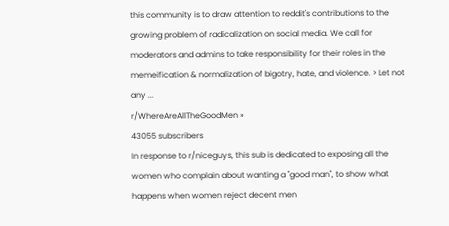this community is to draw attention to reddit's contributions to the growing problem of radicalization on social media. We call for moderators and admins to take responsibility for their roles in the memeification & normalization of bigotry, hate, and violence. > Let not any ...
r/WhereAreAllTheGoodMen »
43055 subscribers
In response to r/niceguys, this sub is dedicated to exposing all the women who complain about wanting a "good man", to show what happens when women reject decent men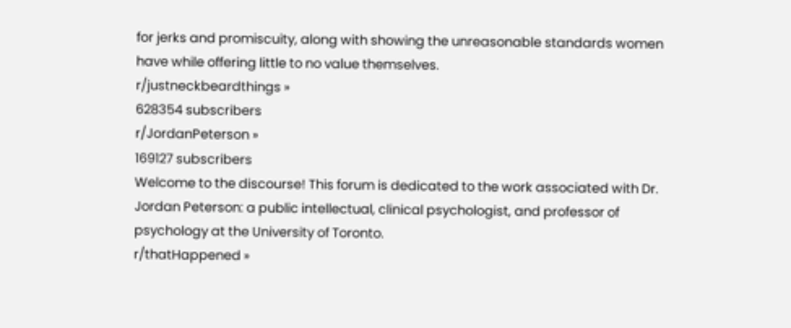for jerks and promiscuity, along with showing the unreasonable standards women have while offering little to no value themselves.
r/justneckbeardthings »
628354 subscribers
r/JordanPeterson »
169127 subscribers
Welcome to the discourse! This forum is dedicated to the work associated with Dr. Jordan Peterson: a public intellectual, clinical psychologist, and professor of psychology at the University of Toronto.
r/thatHappened »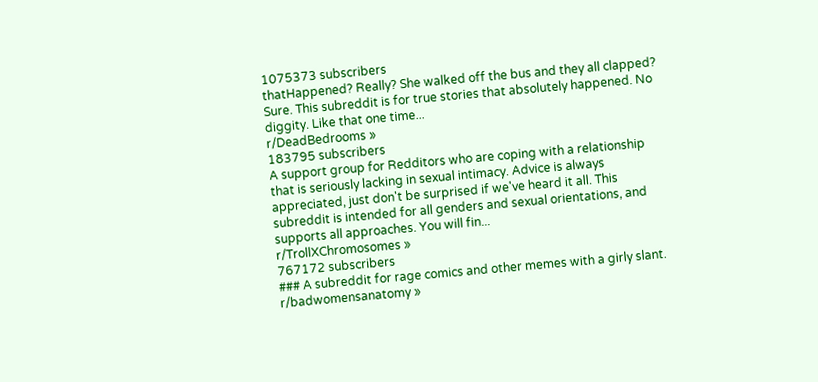1075373 subscribers
thatHappened? Really? She walked off the bus and they all clapped? Sure. This subreddit is for true stories that absolutely happened. No diggity. Like that one time...
r/DeadBedrooms »
183795 subscribers
A support group for Redditors who are coping with a relationship that is seriously lacking in sexual intimacy. Advice is always appreciated, just don't be surprised if we've heard it all. This subreddit is intended for all genders and sexual orientations, and supports all approaches. You will fin...
r/TrollXChromosomes »
767172 subscribers
### A subreddit for rage comics and other memes with a girly slant.
r/badwomensanatomy »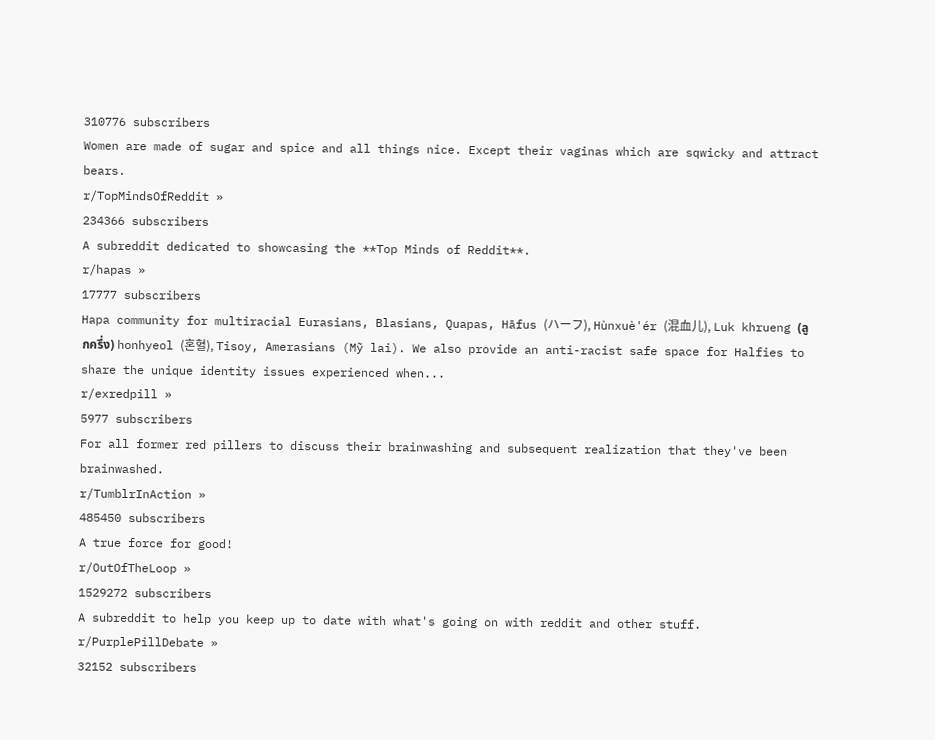310776 subscribers
Women are made of sugar and spice and all things nice. Except their vaginas which are sqwicky and attract bears.
r/TopMindsOfReddit »
234366 subscribers
A subreddit dedicated to showcasing the **Top Minds of Reddit**.
r/hapas »
17777 subscribers
Hapa community for multiracial Eurasians, Blasians, Quapas, Hāfus (ハーフ), Hùnxuè'ér (混血儿), Luk khrueng (ลูกครึ่ง) honhyeol (혼혈), Tisoy, Amerasians (Mỹ lai). We also provide an anti-racist safe space for Halfies to share the unique identity issues experienced when...
r/exredpill »
5977 subscribers
For all former red pillers to discuss their brainwashing and subsequent realization that they've been brainwashed.
r/TumblrInAction »
485450 subscribers
A true force for good!
r/OutOfTheLoop »
1529272 subscribers
A subreddit to help you keep up to date with what's going on with reddit and other stuff.
r/PurplePillDebate »
32152 subscribers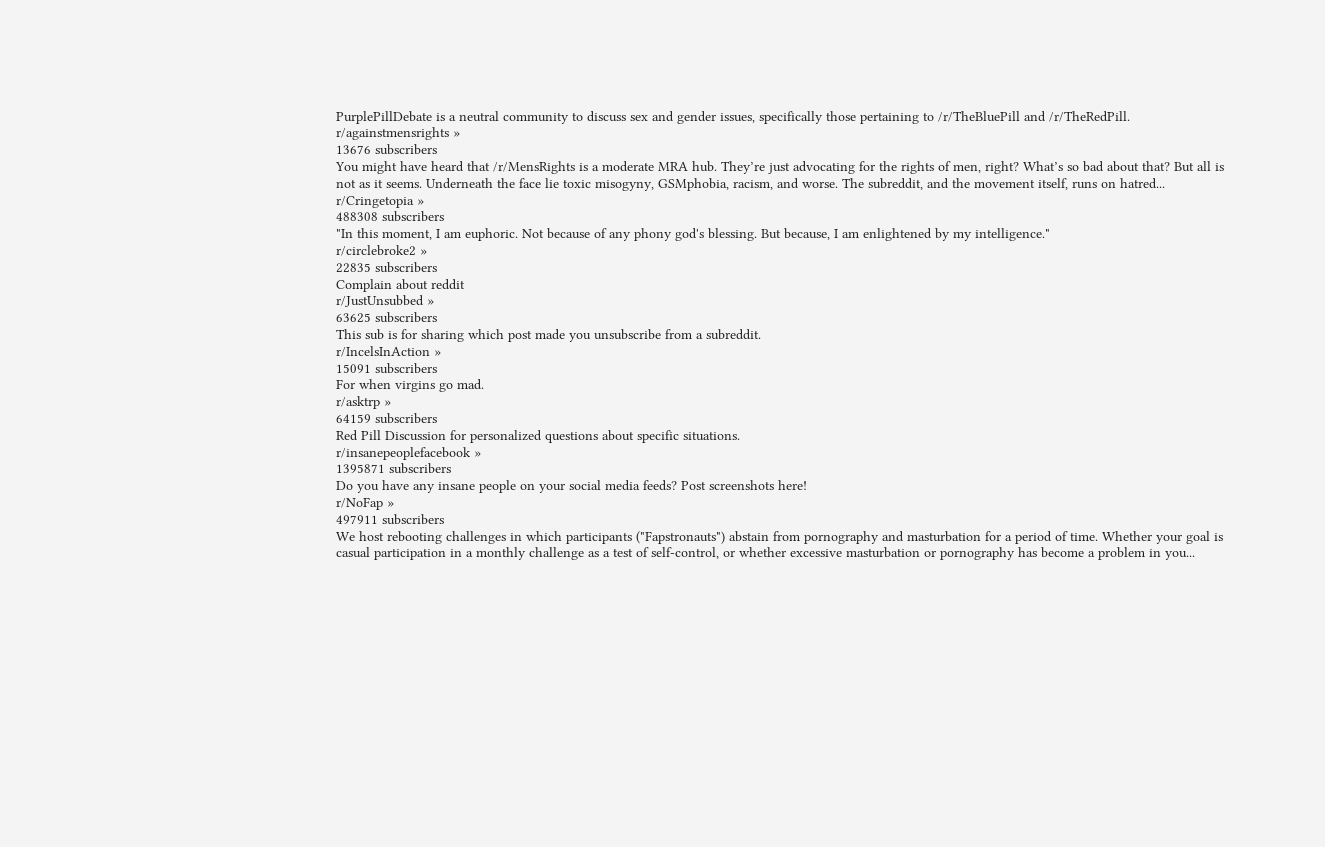PurplePillDebate is a neutral community to discuss sex and gender issues, specifically those pertaining to /r/TheBluePill and /r/TheRedPill.
r/againstmensrights »
13676 subscribers
You might have heard that /r/MensRights is a moderate MRA hub. They’re just advocating for the rights of men, right? What’s so bad about that? But all is not as it seems. Underneath the face lie toxic misogyny, GSMphobia, racism, and worse. The subreddit, and the movement itself, runs on hatred...
r/Cringetopia »
488308 subscribers
"In this moment, I am euphoric. Not because of any phony god's blessing. But because, I am enlightened by my intelligence."
r/circlebroke2 »
22835 subscribers
Complain about reddit
r/JustUnsubbed »
63625 subscribers
This sub is for sharing which post made you unsubscribe from a subreddit.
r/IncelsInAction »
15091 subscribers
For when virgins go mad.
r/asktrp »
64159 subscribers
Red Pill Discussion for personalized questions about specific situations.
r/insanepeoplefacebook »
1395871 subscribers
Do you have any insane people on your social media feeds? Post screenshots here!
r/NoFap »
497911 subscribers
We host rebooting challenges in which participants ("Fapstronauts") abstain from pornography and masturbation for a period of time. Whether your goal is casual participation in a monthly challenge as a test of self-control, or whether excessive masturbation or pornography has become a problem in you...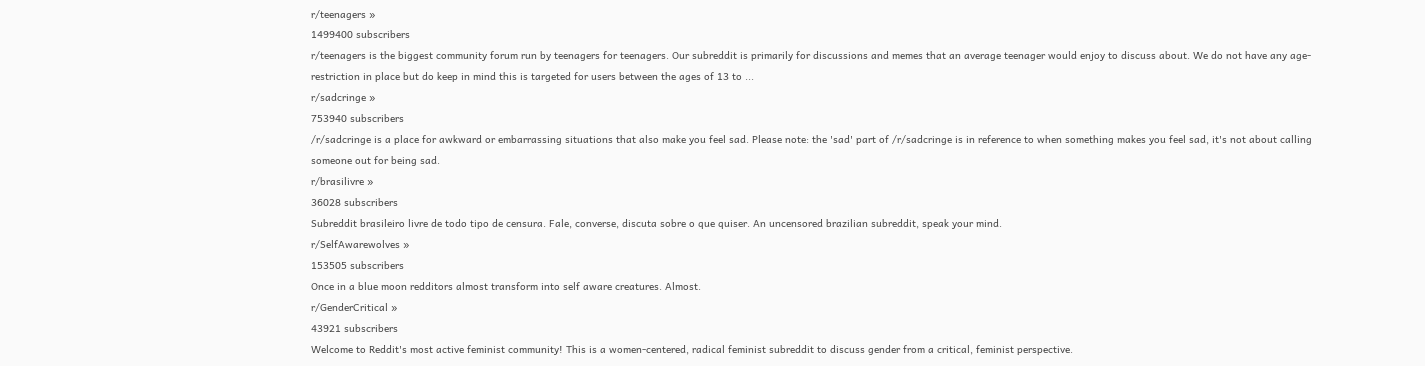r/teenagers »
1499400 subscribers
r/teenagers is the biggest community forum run by teenagers for teenagers. Our subreddit is primarily for discussions and memes that an average teenager would enjoy to discuss about. We do not have any age-restriction in place but do keep in mind this is targeted for users between the ages of 13 to ...
r/sadcringe »
753940 subscribers
/r/sadcringe is a place for awkward or embarrassing situations that also make you feel sad. Please note: the 'sad' part of /r/sadcringe is in reference to when something makes you feel sad, it's not about calling someone out for being sad.
r/brasilivre »
36028 subscribers
Subreddit brasileiro livre de todo tipo de censura. Fale, converse, discuta sobre o que quiser. An uncensored brazilian subreddit, speak your mind.
r/SelfAwarewolves »
153505 subscribers
Once in a blue moon redditors almost transform into self aware creatures. Almost.
r/GenderCritical »
43921 subscribers
Welcome to Reddit's most active feminist community! This is a women-centered, radical feminist subreddit to discuss gender from a critical, feminist perspective.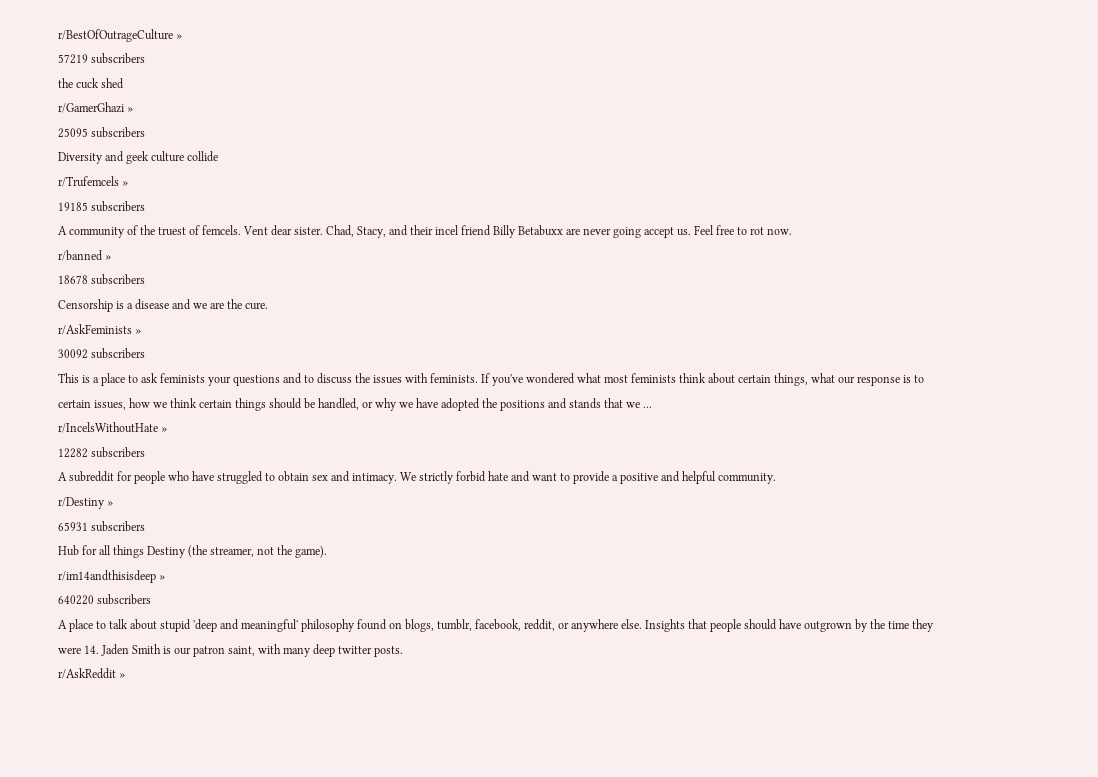r/BestOfOutrageCulture »
57219 subscribers
the cuck shed
r/GamerGhazi »
25095 subscribers
Diversity and geek culture collide
r/Trufemcels »
19185 subscribers
A community of the truest of femcels. Vent dear sister. Chad, Stacy, and their incel friend Billy Betabuxx are never going accept us. Feel free to rot now.
r/banned »
18678 subscribers
Censorship is a disease and we are the cure.
r/AskFeminists »
30092 subscribers
This is a place to ask feminists your questions and to discuss the issues with feminists. If you've wondered what most feminists think about certain things, what our response is to certain issues, how we think certain things should be handled, or why we have adopted the positions and stands that we ...
r/IncelsWithoutHate »
12282 subscribers
A subreddit for people who have struggled to obtain sex and intimacy. We strictly forbid hate and want to provide a positive and helpful community.
r/Destiny »
65931 subscribers
Hub for all things Destiny (the streamer, not the game).
r/im14andthisisdeep »
640220 subscribers
A place to talk about stupid 'deep and meaningful' philosophy found on blogs, tumblr, facebook, reddit, or anywhere else. Insights that people should have outgrown by the time they were 14. Jaden Smith is our patron saint, with many deep twitter posts.
r/AskReddit »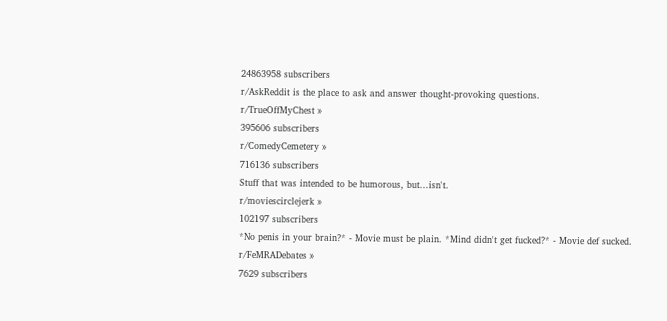24863958 subscribers
r/AskReddit is the place to ask and answer thought-provoking questions.
r/TrueOffMyChest »
395606 subscribers
r/ComedyCemetery »
716136 subscribers
Stuff that was intended to be humorous, but...isn't.
r/moviescirclejerk »
102197 subscribers
*No penis in your brain?* - Movie must be plain. *Mind didn't get fucked?* - Movie def sucked.
r/FeMRADebates »
7629 subscribers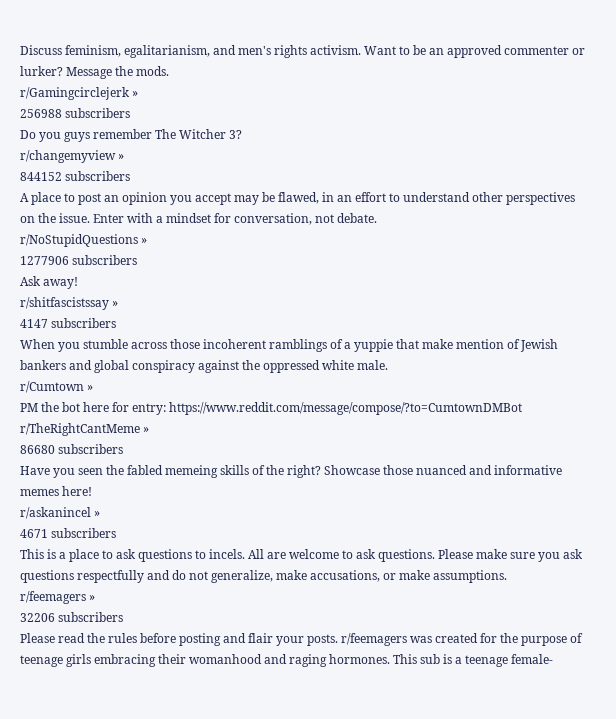Discuss feminism, egalitarianism, and men's rights activism. Want to be an approved commenter or lurker? Message the mods.
r/Gamingcirclejerk »
256988 subscribers
Do you guys remember The Witcher 3?
r/changemyview »
844152 subscribers
A place to post an opinion you accept may be flawed, in an effort to understand other perspectives on the issue. Enter with a mindset for conversation, not debate.
r/NoStupidQuestions »
1277906 subscribers
Ask away!
r/shitfascistssay »
4147 subscribers
When you stumble across those incoherent ramblings of a yuppie that make mention of Jewish bankers and global conspiracy against the oppressed white male.
r/Cumtown »
PM the bot here for entry: https://www.reddit.com/message/compose/?to=CumtownDMBot
r/TheRightCantMeme »
86680 subscribers
Have you seen the fabled memeing skills of the right? Showcase those nuanced and informative memes here!
r/askanincel »
4671 subscribers
This is a place to ask questions to incels. All are welcome to ask questions. Please make sure you ask questions respectfully and do not generalize, make accusations, or make assumptions.
r/feemagers »
32206 subscribers
Please read the rules before posting and flair your posts. r/feemagers was created for the purpose of teenage girls embracing their womanhood and raging hormones. This sub is a teenage female-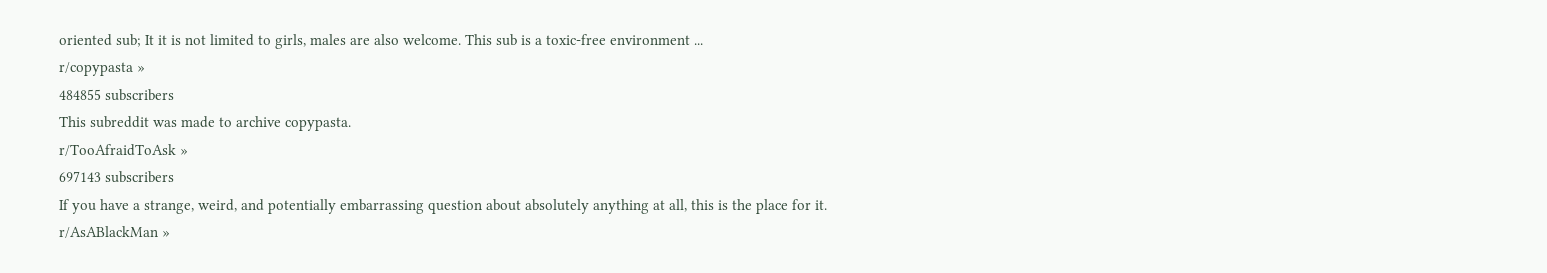oriented sub; It it is not limited to girls, males are also welcome. This sub is a toxic-free environment ...
r/copypasta »
484855 subscribers
This subreddit was made to archive copypasta.
r/TooAfraidToAsk »
697143 subscribers
If you have a strange, weird, and potentially embarrassing question about absolutely anything at all, this is the place for it.
r/AsABlackMan »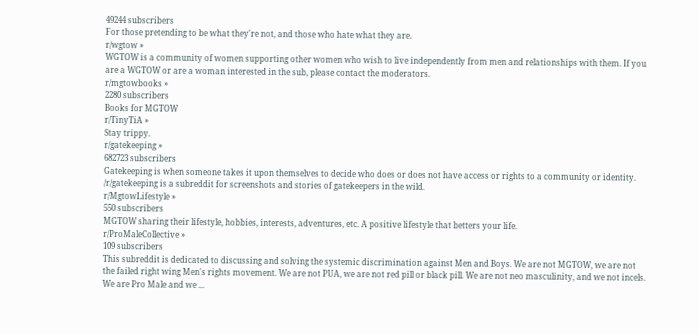49244 subscribers
For those pretending to be what they're not, and those who hate what they are.
r/wgtow »
WGTOW is a community of women supporting other women who wish to live independently from men and relationships with them. If you are a WGTOW or are a woman interested in the sub, please contact the moderators.
r/mgtowbooks »
2280 subscribers
Books for MGTOW
r/TinyTiA »
Stay trippy.
r/gatekeeping »
682723 subscribers
Gatekeeping is when someone takes it upon themselves to decide who does or does not have access or rights to a community or identity. /r/gatekeeping is a subreddit for screenshots and stories of gatekeepers in the wild.
r/MgtowLifestyle »
550 subscribers
MGTOW sharing their lifestyle, hobbies, interests, adventures, etc. A positive lifestyle that betters your life.
r/ProMaleCollective »
109 subscribers
This subreddit is dedicated to discussing and solving the systemic discrimination against Men and Boys. We are not MGTOW, we are not the failed right wing Men's rights movement. We are not PUA, we are not red pill or black pill. We are not neo masculinity, and we not incels. We are Pro Male and we ...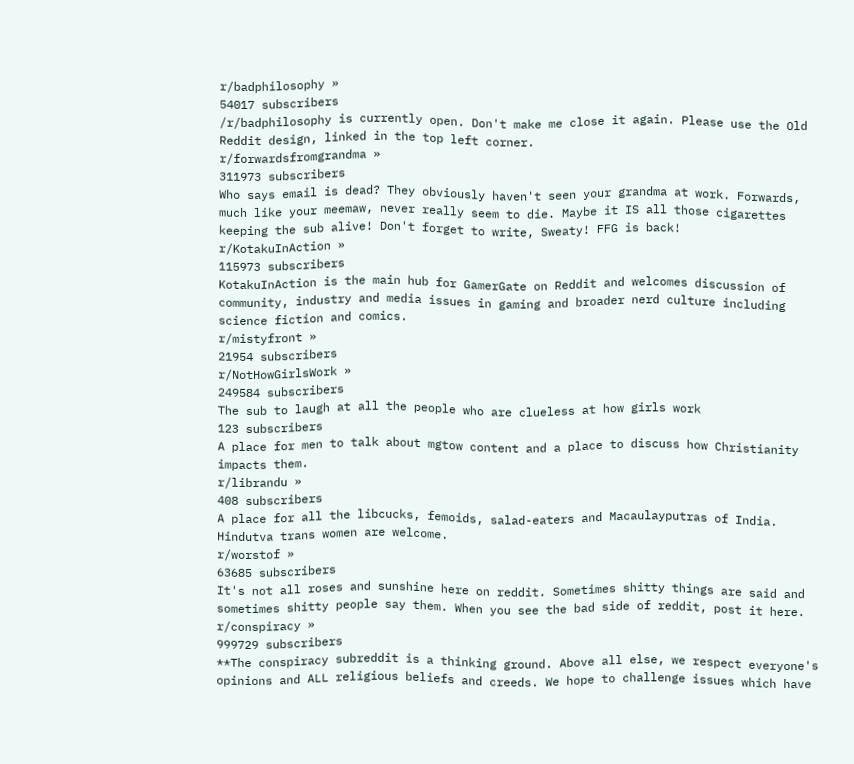r/badphilosophy »
54017 subscribers
/r/badphilosophy is currently open. Don't make me close it again. Please use the Old Reddit design, linked in the top left corner.
r/forwardsfromgrandma »
311973 subscribers
Who says email is dead? They obviously haven't seen your grandma at work. Forwards, much like your meemaw, never really seem to die. Maybe it IS all those cigarettes keeping the sub alive! Don't forget to write, Sweaty! FFG is back!
r/KotakuInAction »
115973 subscribers
KotakuInAction is the main hub for GamerGate on Reddit and welcomes discussion of community, industry and media issues in gaming and broader nerd culture including science fiction and comics.
r/mistyfront »
21954 subscribers
r/NotHowGirlsWork »
249584 subscribers
The sub to laugh at all the people who are clueless at how girls work
123 subscribers
A place for men to talk about mgtow content and a place to discuss how Christianity impacts them.
r/librandu »
408 subscribers
A place for all the libcucks, femoids, salad-eaters and Macaulayputras of India. Hindutva trans women are welcome.
r/worstof »
63685 subscribers
It's not all roses and sunshine here on reddit. Sometimes shitty things are said and sometimes shitty people say them. When you see the bad side of reddit, post it here.
r/conspiracy »
999729 subscribers
**The conspiracy subreddit is a thinking ground. Above all else, we respect everyone's opinions and ALL religious beliefs and creeds. We hope to challenge issues which have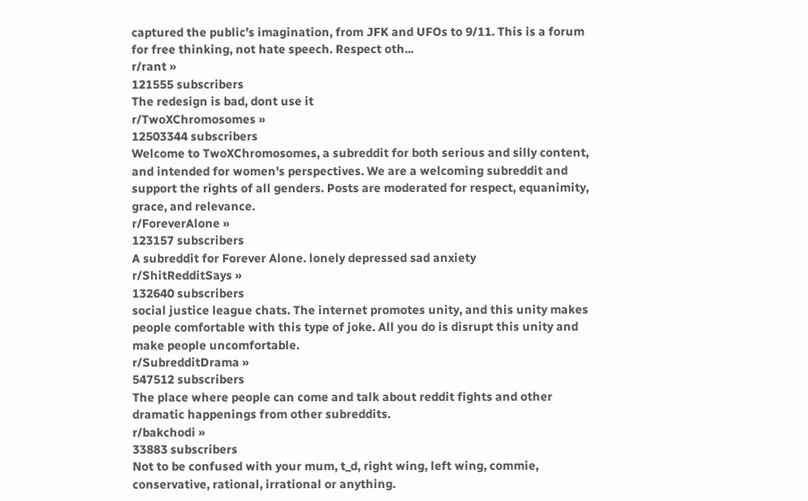captured the public’s imagination, from JFK and UFOs to 9/11. This is a forum for free thinking, not hate speech. Respect oth...
r/rant »
121555 subscribers
The redesign is bad, dont use it
r/TwoXChromosomes »
12503344 subscribers
Welcome to TwoXChromosomes, a subreddit for both serious and silly content, and intended for women's perspectives. We are a welcoming subreddit and support the rights of all genders. Posts are moderated for respect, equanimity, grace, and relevance.
r/ForeverAlone »
123157 subscribers
A subreddit for Forever Alone. lonely depressed sad anxiety
r/ShitRedditSays »
132640 subscribers
social justice league chats. The internet promotes unity, and this unity makes people comfortable with this type of joke. All you do is disrupt this unity and make people uncomfortable.
r/SubredditDrama »
547512 subscribers
The place where people can come and talk about reddit fights and other dramatic happenings from other subreddits.
r/bakchodi »
33883 subscribers
Not to be confused with your mum, t_d, right wing, left wing, commie, conservative, rational, irrational or anything.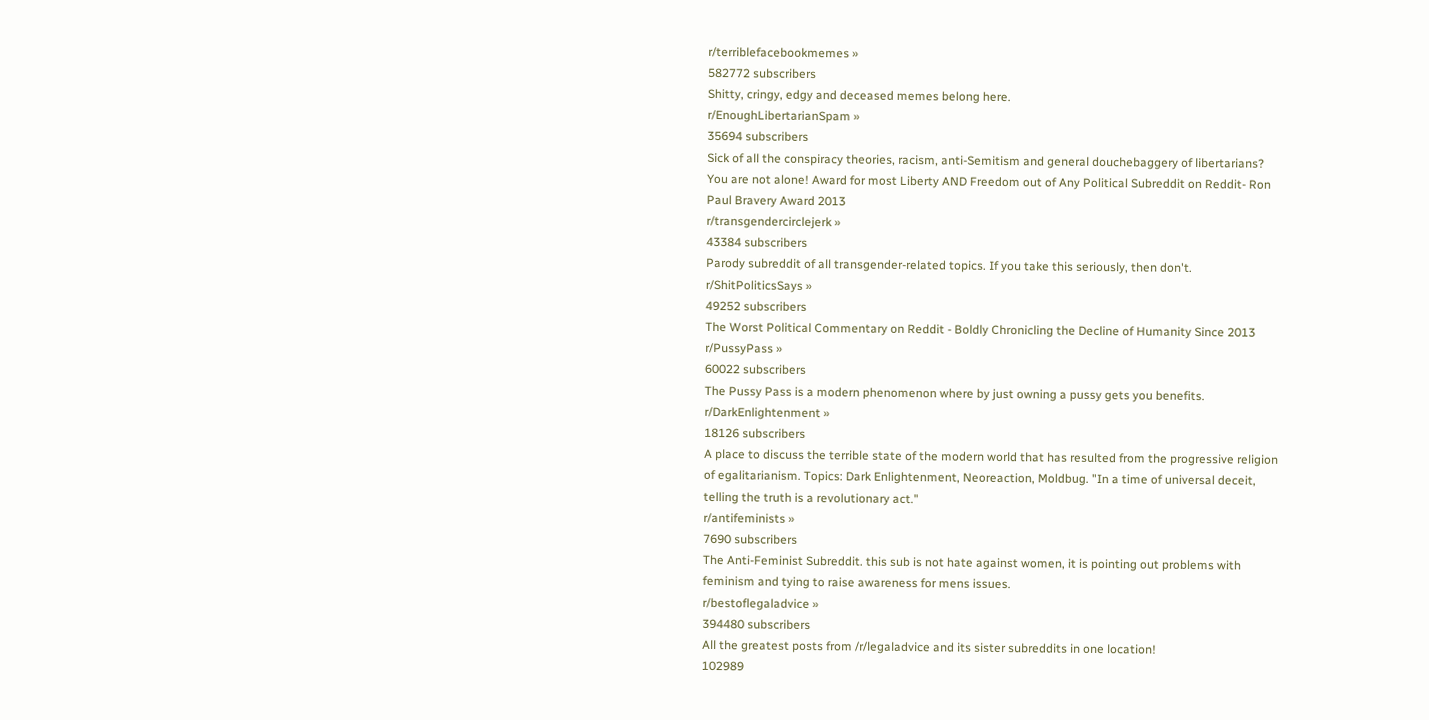r/terriblefacebookmemes »
582772 subscribers
Shitty, cringy, edgy and deceased memes belong here.
r/EnoughLibertarianSpam »
35694 subscribers
Sick of all the conspiracy theories, racism, anti-Semitism and general douchebaggery of libertarians? You are not alone! Award for most Liberty AND Freedom out of Any Political Subreddit on Reddit- Ron Paul Bravery Award 2013
r/transgendercirclejerk »
43384 subscribers
Parody subreddit of all transgender-related topics. If you take this seriously, then don't.
r/ShitPoliticsSays »
49252 subscribers
The Worst Political Commentary on Reddit - Boldly Chronicling the Decline of Humanity Since 2013
r/PussyPass »
60022 subscribers
The Pussy Pass is a modern phenomenon where by just owning a pussy gets you benefits.
r/DarkEnlightenment »
18126 subscribers
A place to discuss the terrible state of the modern world that has resulted from the progressive religion of egalitarianism. Topics: Dark Enlightenment, Neoreaction, Moldbug. "In a time of universal deceit, telling the truth is a revolutionary act."
r/antifeminists »
7690 subscribers
The Anti-Feminist Subreddit. this sub is not hate against women, it is pointing out problems with feminism and tying to raise awareness for mens issues.
r/bestoflegaladvice »
394480 subscribers
All the greatest posts from /r/legaladvice and its sister subreddits in one location!
102989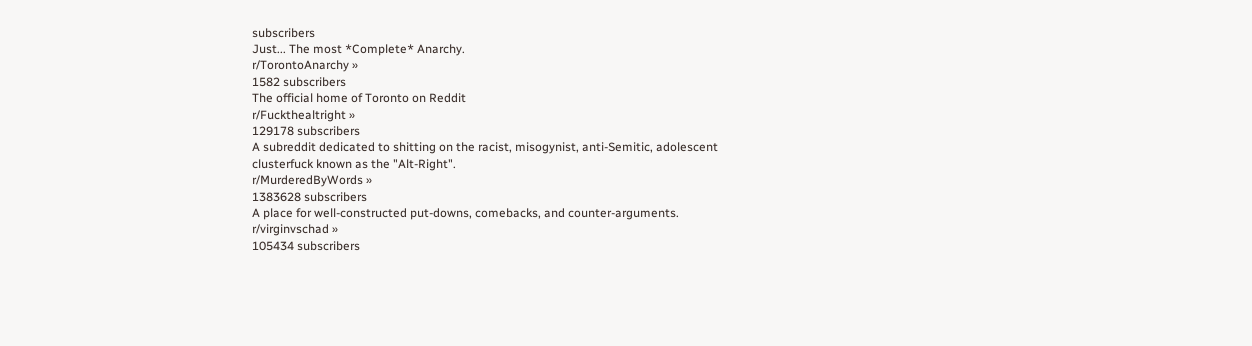subscribers
Just... The most *Complete* Anarchy.
r/TorontoAnarchy »
1582 subscribers
The official home of Toronto on Reddit
r/Fuckthealtright »
129178 subscribers
A subreddit dedicated to shitting on the racist, misogynist, anti-Semitic, adolescent clusterfuck known as the "Alt-Right".
r/MurderedByWords »
1383628 subscribers
A place for well-constructed put-downs, comebacks, and counter-arguments.
r/virginvschad »
105434 subscribers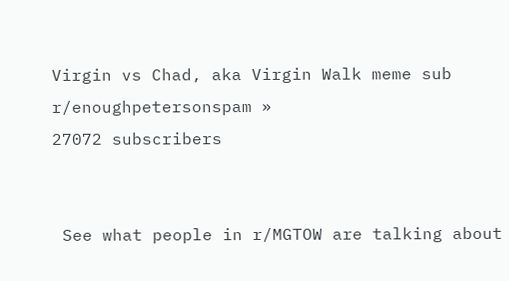Virgin vs Chad, aka Virgin Walk meme sub
r/enoughpetersonspam »
27072 subscribers


 See what people in r/MGTOW are talking about